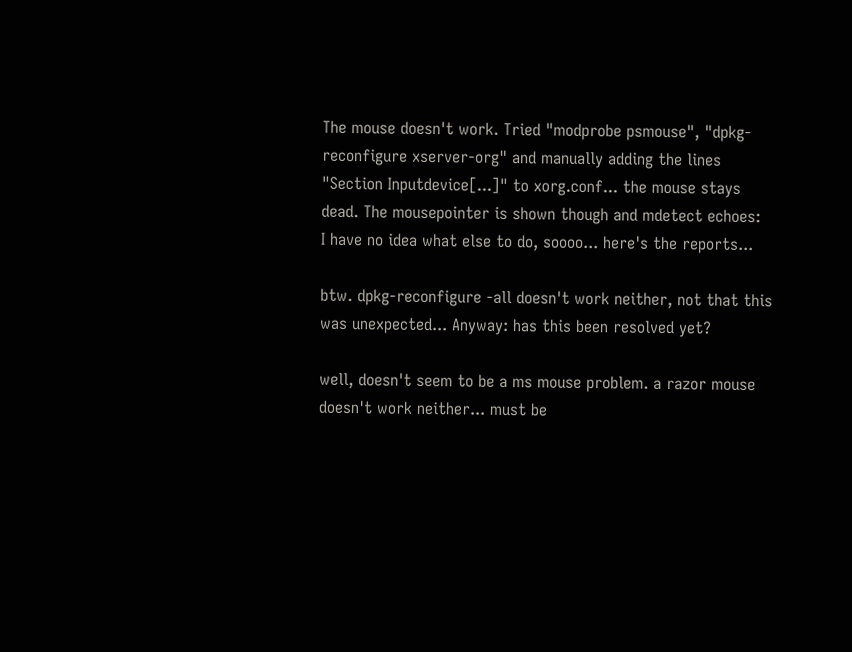The mouse doesn't work. Tried "modprobe psmouse", "dpkg-reconfigure xserver-org" and manually adding the lines "Section Inputdevice[...]" to xorg.conf... the mouse stays dead. The mousepointer is shown though and mdetect echoes:
I have no idea what else to do, soooo... here's the reports...

btw. dpkg-reconfigure -all doesn't work neither, not that this was unexpected... Anyway: has this been resolved yet?

well, doesn't seem to be a ms mouse problem. a razor mouse doesn't work neither... must be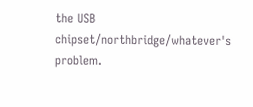the USB chipset/northbridge/whatever's problem.